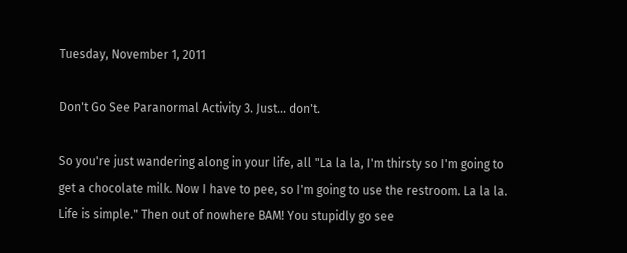Tuesday, November 1, 2011

Don't Go See Paranormal Activity 3. Just... don't.

So you're just wandering along in your life, all "La la la, I'm thirsty so I'm going to get a chocolate milk. Now I have to pee, so I'm going to use the restroom. La la la. Life is simple." Then out of nowhere BAM! You stupidly go see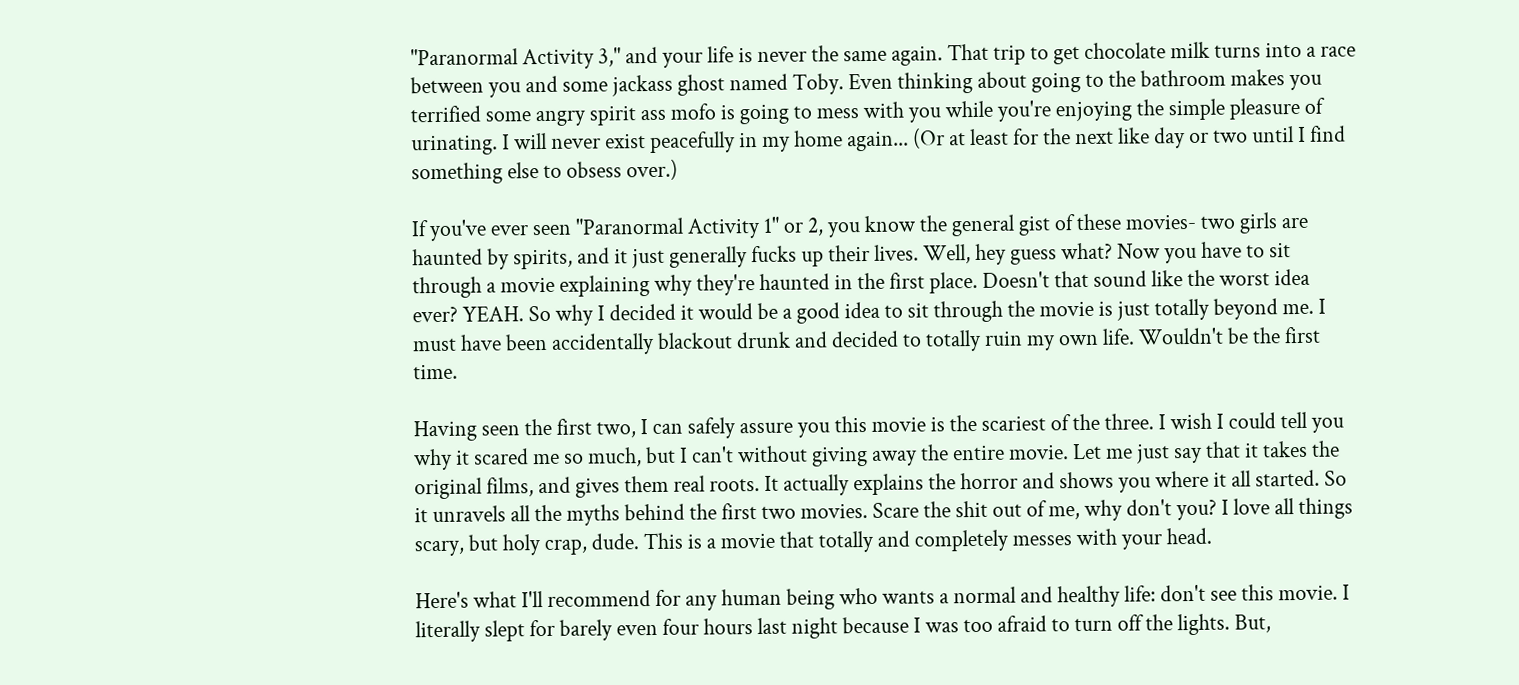"Paranormal Activity 3," and your life is never the same again. That trip to get chocolate milk turns into a race between you and some jackass ghost named Toby. Even thinking about going to the bathroom makes you terrified some angry spirit ass mofo is going to mess with you while you're enjoying the simple pleasure of urinating. I will never exist peacefully in my home again... (Or at least for the next like day or two until I find something else to obsess over.)

If you've ever seen "Paranormal Activity 1" or 2, you know the general gist of these movies- two girls are haunted by spirits, and it just generally fucks up their lives. Well, hey guess what? Now you have to sit through a movie explaining why they're haunted in the first place. Doesn't that sound like the worst idea ever? YEAH. So why I decided it would be a good idea to sit through the movie is just totally beyond me. I must have been accidentally blackout drunk and decided to totally ruin my own life. Wouldn't be the first time.

Having seen the first two, I can safely assure you this movie is the scariest of the three. I wish I could tell you why it scared me so much, but I can't without giving away the entire movie. Let me just say that it takes the original films, and gives them real roots. It actually explains the horror and shows you where it all started. So it unravels all the myths behind the first two movies. Scare the shit out of me, why don't you? I love all things scary, but holy crap, dude. This is a movie that totally and completely messes with your head.

Here's what I'll recommend for any human being who wants a normal and healthy life: don't see this movie. I literally slept for barely even four hours last night because I was too afraid to turn off the lights. But,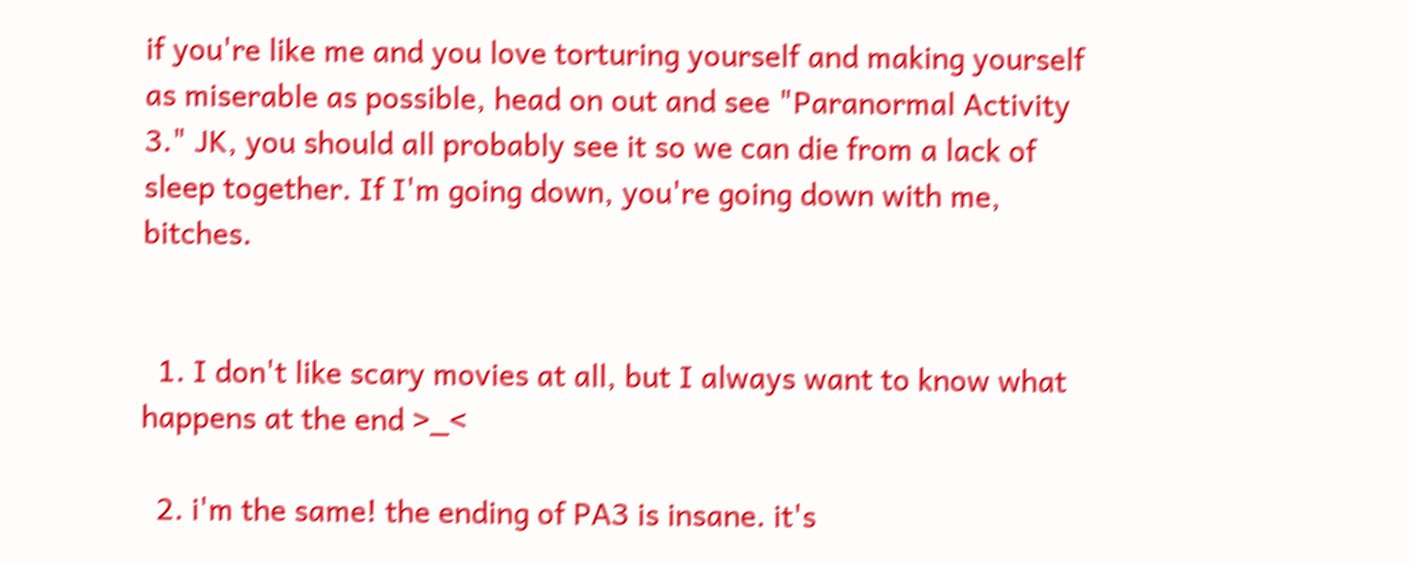if you're like me and you love torturing yourself and making yourself as miserable as possible, head on out and see "Paranormal Activity 3." JK, you should all probably see it so we can die from a lack of sleep together. If I'm going down, you're going down with me, bitches.


  1. I don't like scary movies at all, but I always want to know what happens at the end >_<

  2. i'm the same! the ending of PA3 is insane. it's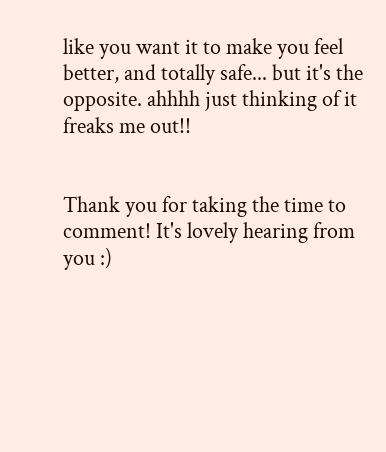like you want it to make you feel better, and totally safe... but it's the opposite. ahhhh just thinking of it freaks me out!!


Thank you for taking the time to comment! It's lovely hearing from you :)